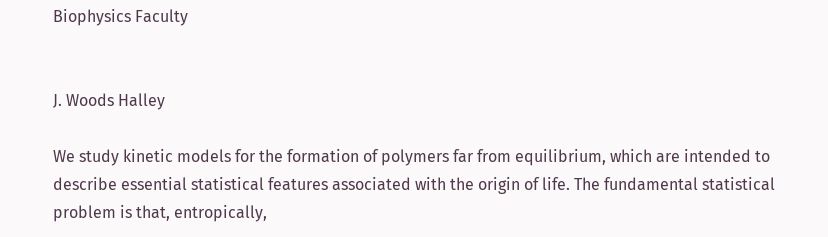Biophysics Faculty


J. Woods Halley

We study kinetic models for the formation of polymers far from equilibrium, which are intended to describe essential statistical features associated with the origin of life. The fundamental statistical problem is that, entropically,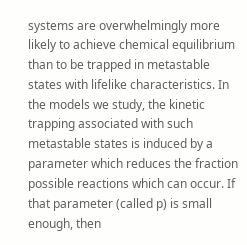systems are overwhelmingly more likely to achieve chemical equilibrium than to be trapped in metastable states with lifelike characteristics. In the models we study, the kinetic trapping associated with such metastable states is induced by a parameter which reduces the fraction possible reactions which can occur. If that parameter (called p) is small enough, then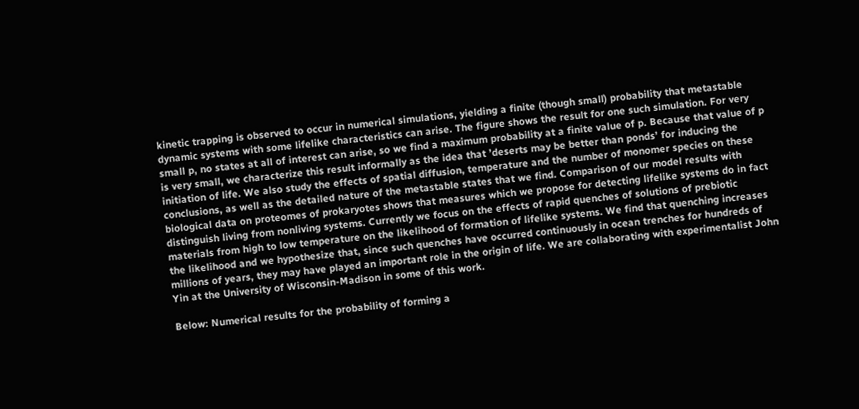kinetic trapping is observed to occur in numerical simulations, yielding a finite (though small) probability that metastable dynamic systems with some lifelike characteristics can arise. The figure shows the result for one such simulation. For very small p, no states at all of interest can arise, so we find a maximum probability at a finite value of p. Because that value of p is very small, we characterize this result informally as the idea that ’deserts may be better than ponds’ for inducing the initiation of life. We also study the effects of spatial diffusion, temperature and the number of monomer species on these conclusions, as well as the detailed nature of the metastable states that we find. Comparison of our model results with biological data on proteomes of prokaryotes shows that measures which we propose for detecting lifelike systems do in fact distinguish living from nonliving systems. Currently we focus on the effects of rapid quenches of solutions of prebiotic materials from high to low temperature on the likelihood of formation of lifelike systems. We find that quenching increases the likelihood and we hypothesize that, since such quenches have occurred continuously in ocean trenches for hundreds of millions of years, they may have played an important role in the origin of life. We are collaborating with experimentalist John Yin at the University of Wisconsin-Madison in some of this work.

Below: Numerical results for the probability of forming a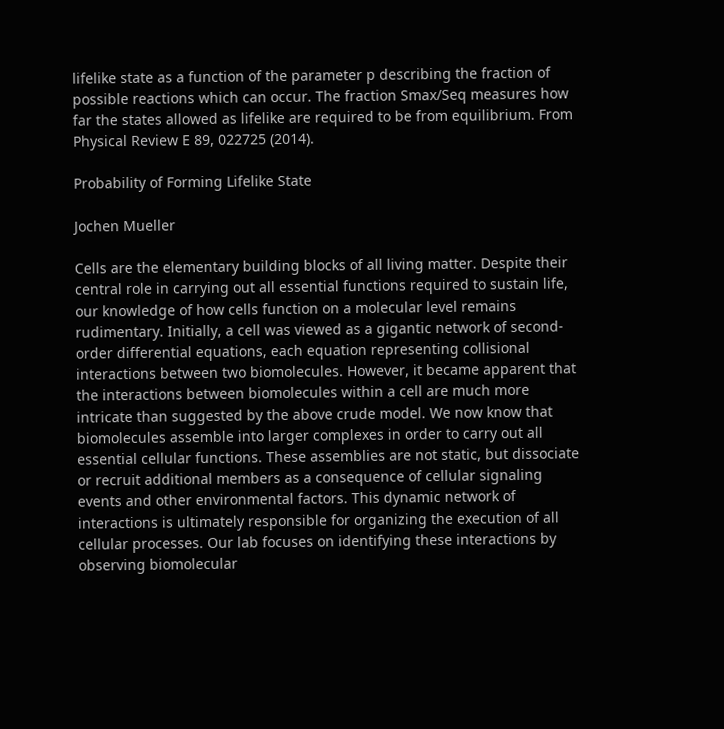lifelike state as a function of the parameter p describing the fraction of possible reactions which can occur. The fraction Smax/Seq measures how far the states allowed as lifelike are required to be from equilibrium. From Physical Review E 89, 022725 (2014).

Probability of Forming Lifelike State

Jochen Mueller

Cells are the elementary building blocks of all living matter. Despite their central role in carrying out all essential functions required to sustain life, our knowledge of how cells function on a molecular level remains rudimentary. Initially, a cell was viewed as a gigantic network of second-order differential equations, each equation representing collisional interactions between two biomolecules. However, it became apparent that the interactions between biomolecules within a cell are much more intricate than suggested by the above crude model. We now know that biomolecules assemble into larger complexes in order to carry out all essential cellular functions. These assemblies are not static, but dissociate or recruit additional members as a consequence of cellular signaling events and other environmental factors. This dynamic network of interactions is ultimately responsible for organizing the execution of all cellular processes. Our lab focuses on identifying these interactions by observing biomolecular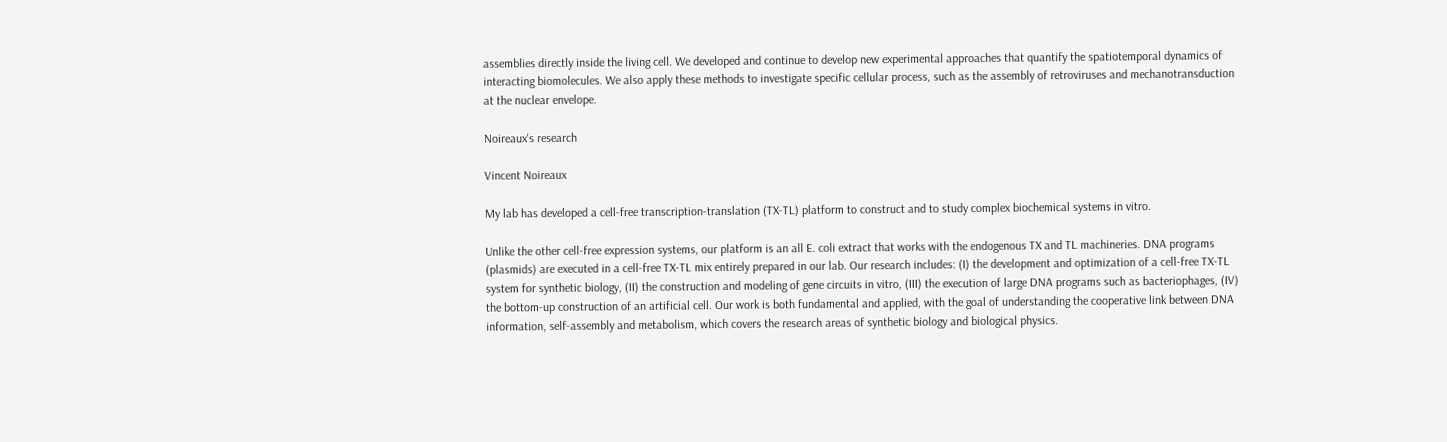assemblies directly inside the living cell. We developed and continue to develop new experimental approaches that quantify the spatiotemporal dynamics of interacting biomolecules. We also apply these methods to investigate specific cellular process, such as the assembly of retroviruses and mechanotransduction at the nuclear envelope.

Noireaux's research

Vincent Noireaux

My lab has developed a cell-free transcription-translation (TX-TL) platform to construct and to study complex biochemical systems in vitro.

Unlike the other cell-free expression systems, our platform is an all E. coli extract that works with the endogenous TX and TL machineries. DNA programs (plasmids) are executed in a cell-free TX-TL mix entirely prepared in our lab. Our research includes: (I) the development and optimization of a cell-free TX-TL system for synthetic biology, (II) the construction and modeling of gene circuits in vitro, (III) the execution of large DNA programs such as bacteriophages, (IV) the bottom-up construction of an artificial cell. Our work is both fundamental and applied, with the goal of understanding the cooperative link between DNA information, self-assembly and metabolism, which covers the research areas of synthetic biology and biological physics.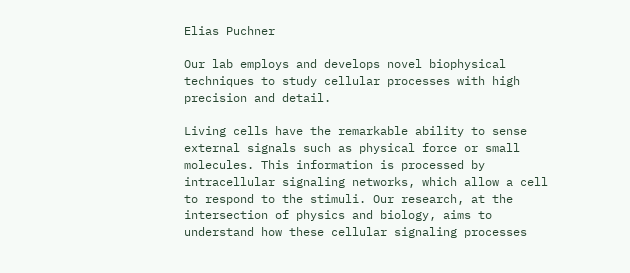Elias Puchner

Our lab employs and develops novel biophysical techniques to study cellular processes with high precision and detail.

Living cells have the remarkable ability to sense external signals such as physical force or small molecules. This information is processed by intracellular signaling networks, which allow a cell to respond to the stimuli. Our research, at the intersection of physics and biology, aims to understand how these cellular signaling processes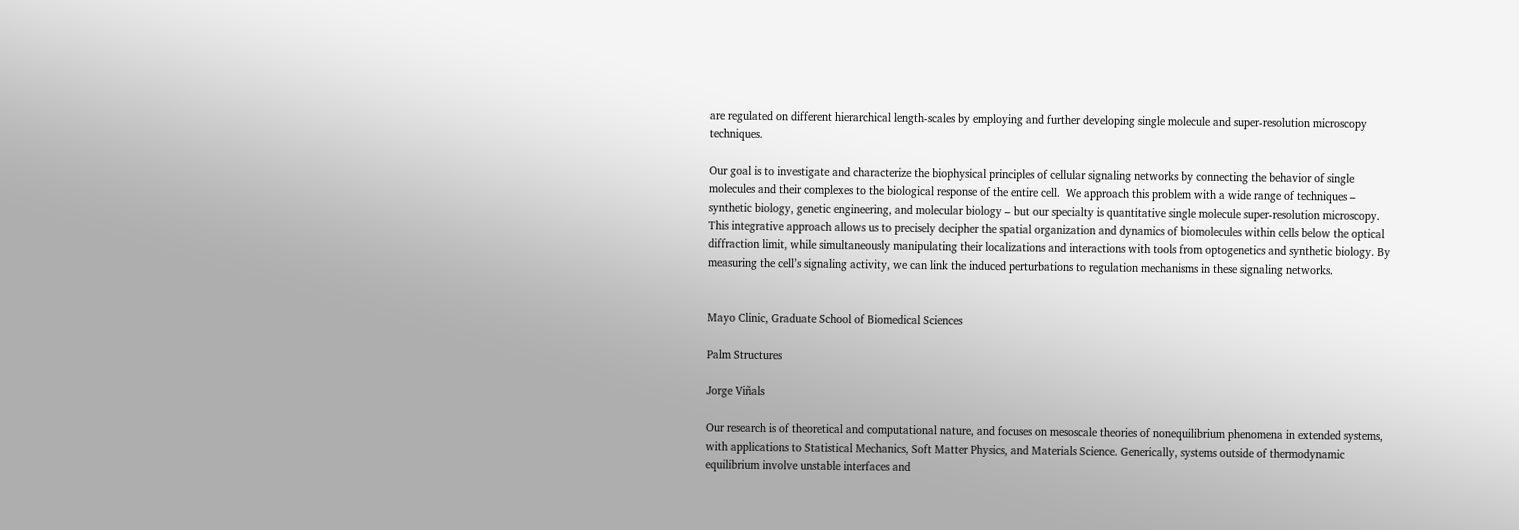are regulated on different hierarchical length-scales by employing and further developing single molecule and super-resolution microscopy techniques.

Our goal is to investigate and characterize the biophysical principles of cellular signaling networks by connecting the behavior of single molecules and their complexes to the biological response of the entire cell.  We approach this problem with a wide range of techniques – synthetic biology, genetic engineering, and molecular biology – but our specialty is quantitative single molecule super-resolution microscopy.  This integrative approach allows us to precisely decipher the spatial organization and dynamics of biomolecules within cells below the optical diffraction limit, while simultaneously manipulating their localizations and interactions with tools from optogenetics and synthetic biology. By measuring the cell’s signaling activity, we can link the induced perturbations to regulation mechanisms in these signaling networks.


Mayo Clinic, Graduate School of Biomedical Sciences

Palm Structures

Jorge Viñals

Our research is of theoretical and computational nature, and focuses on mesoscale theories of nonequilibrium phenomena in extended systems, with applications to Statistical Mechanics, Soft Matter Physics, and Materials Science. Generically, systems outside of thermodynamic equilibrium involve unstable interfaces and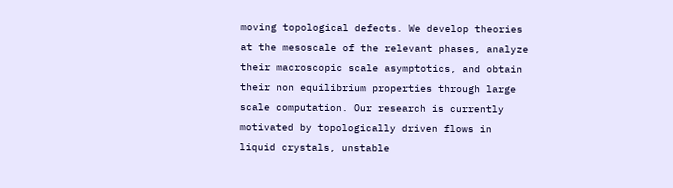moving topological defects. We develop theories at the mesoscale of the relevant phases, analyze their macroscopic scale asymptotics, and obtain their non equilibrium properties through large scale computation. Our research is currently motivated by topologically driven flows in liquid crystals, unstable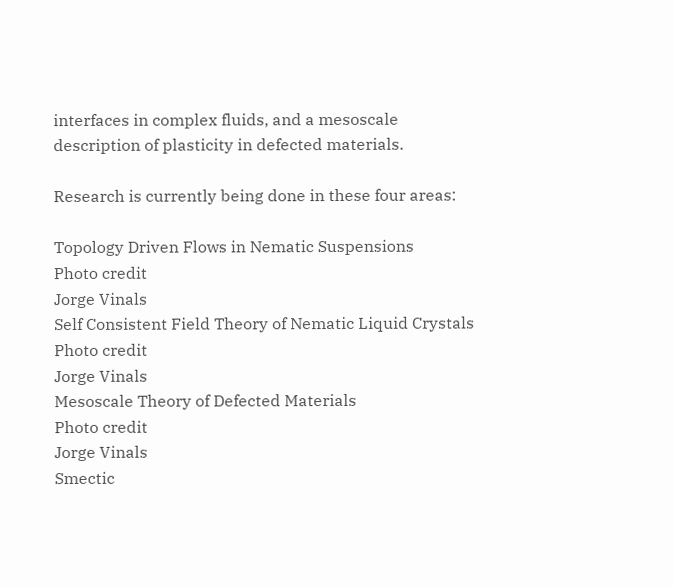interfaces in complex fluids, and a mesoscale description of plasticity in defected materials.

Research is currently being done in these four areas:

Topology Driven Flows in Nematic Suspensions
Photo credit
Jorge Vinals
Self Consistent Field Theory of Nematic Liquid Crystals
Photo credit
Jorge Vinals
Mesoscale Theory of Defected Materials
Photo credit
Jorge Vinals
Smectic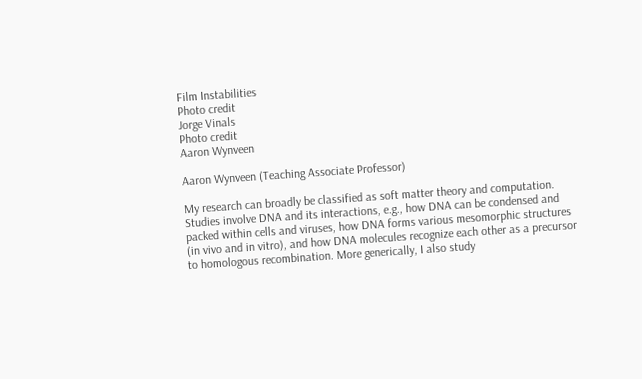Film Instabilities
Photo credit
Jorge Vinals
Photo credit
Aaron Wynveen

Aaron Wynveen (Teaching Associate Professor)

My research can broadly be classified as soft matter theory and computation. Studies involve DNA and its interactions, e.g., how DNA can be condensed and packed within cells and viruses, how DNA forms various mesomorphic structures (in vivo and in vitro), and how DNA molecules recognize each other as a precursor to homologous recombination. More generically, I also study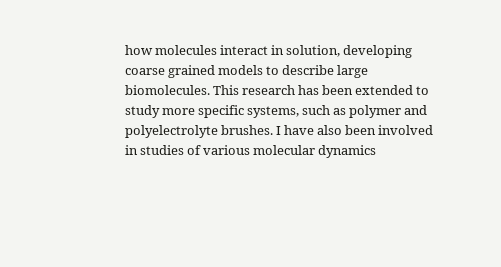how molecules interact in solution, developing coarse grained models to describe large biomolecules. This research has been extended to study more specific systems, such as polymer and polyelectrolyte brushes. I have also been involved in studies of various molecular dynamics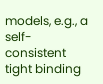models, e.g., a self-consistent tight binding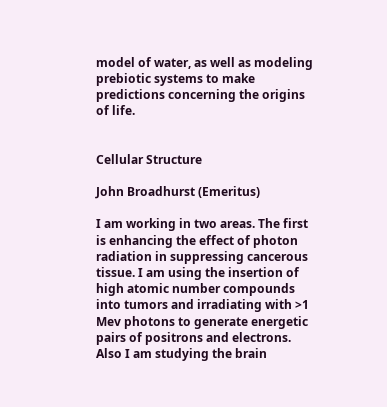model of water, as well as modeling prebiotic systems to make predictions concerning the origins of life.


Cellular Structure

John Broadhurst (Emeritus)

I am working in two areas. The first is enhancing the effect of photon radiation in suppressing cancerous tissue. I am using the insertion of high atomic number compounds into tumors and irradiating with >1 Mev photons to generate energetic pairs of positrons and electrons. Also I am studying the brain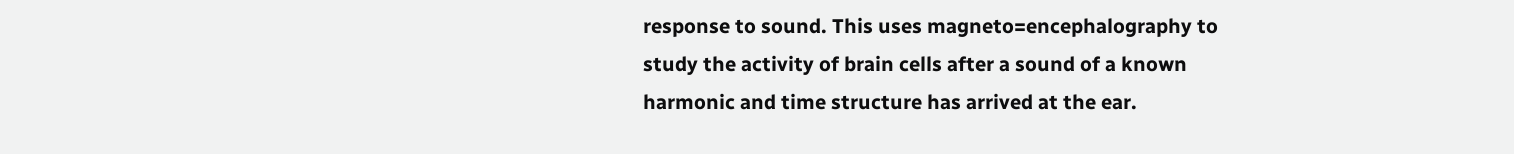response to sound. This uses magneto=encephalography to study the activity of brain cells after a sound of a known harmonic and time structure has arrived at the ear.